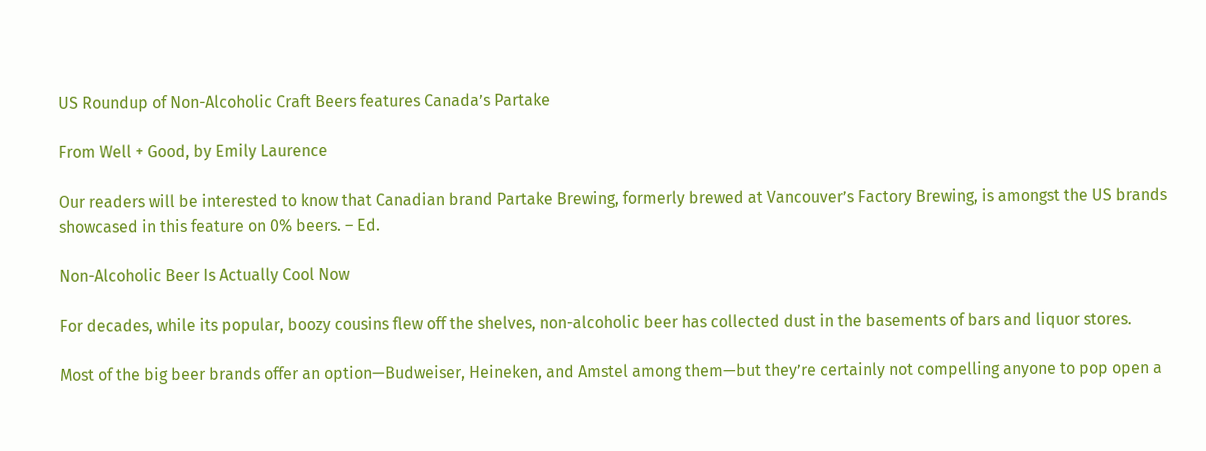US Roundup of Non-Alcoholic Craft Beers features Canada’s Partake

From Well + Good, by Emily Laurence

Our readers will be interested to know that Canadian brand Partake Brewing, formerly brewed at Vancouver’s Factory Brewing, is amongst the US brands showcased in this feature on 0% beers. – Ed.

Non-Alcoholic Beer Is Actually Cool Now

For decades, while its popular, boozy cousins flew off the shelves, non-alcoholic beer has collected dust in the basements of bars and liquor stores.

Most of the big beer brands offer an option—Budweiser, Heineken, and Amstel among them—but they’re certainly not compelling anyone to pop open a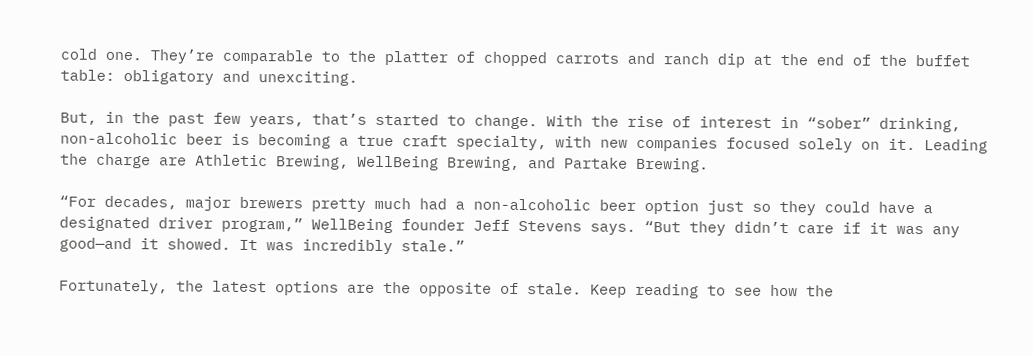cold one. They’re comparable to the platter of chopped carrots and ranch dip at the end of the buffet table: obligatory and unexciting.

But, in the past few years, that’s started to change. With the rise of interest in “sober” drinking, non-alcoholic beer is becoming a true craft specialty, with new companies focused solely on it. Leading the charge are Athletic Brewing, WellBeing Brewing, and Partake Brewing.

“For decades, major brewers pretty much had a non-alcoholic beer option just so they could have a designated driver program,” WellBeing founder Jeff Stevens says. “But they didn’t care if it was any good—and it showed. It was incredibly stale.”

Fortunately, the latest options are the opposite of stale. Keep reading to see how the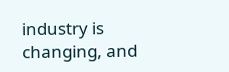industry is changing, and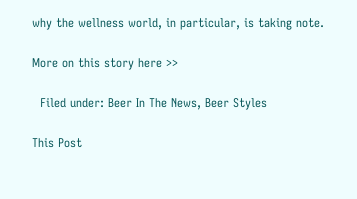why the wellness world, in particular, is taking note.

More on this story here >>

  Filed under: Beer In The News, Beer Styles

This Post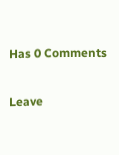Has 0 Comments

Leave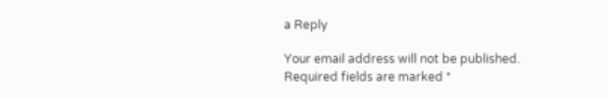a Reply

Your email address will not be published. Required fields are marked *